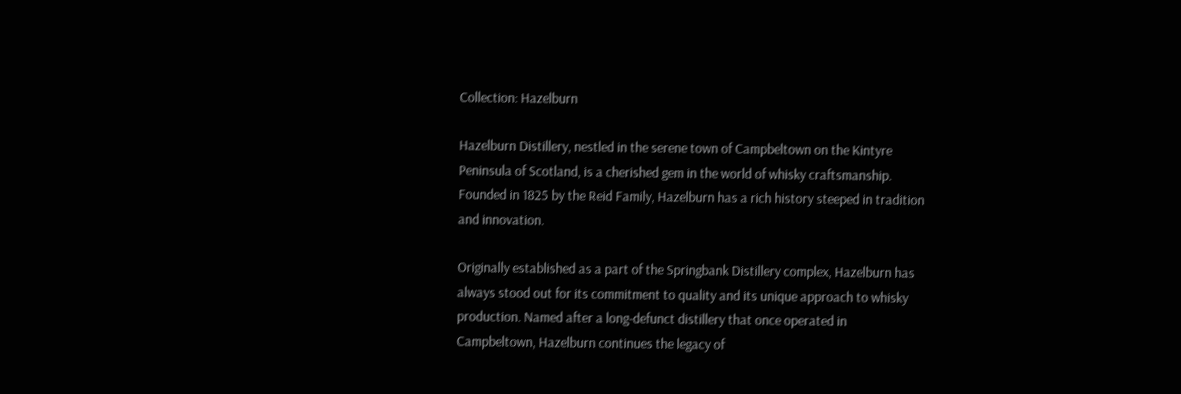Collection: Hazelburn

Hazelburn Distillery, nestled in the serene town of Campbeltown on the Kintyre Peninsula of Scotland, is a cherished gem in the world of whisky craftsmanship. Founded in 1825 by the Reid Family, Hazelburn has a rich history steeped in tradition and innovation.

Originally established as a part of the Springbank Distillery complex, Hazelburn has always stood out for its commitment to quality and its unique approach to whisky production. Named after a long-defunct distillery that once operated in Campbeltown, Hazelburn continues the legacy of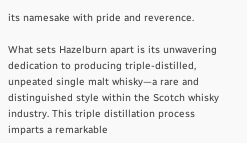its namesake with pride and reverence.

What sets Hazelburn apart is its unwavering dedication to producing triple-distilled, unpeated single malt whisky—a rare and distinguished style within the Scotch whisky industry. This triple distillation process imparts a remarkable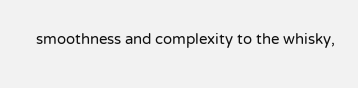smoothness and complexity to the whisky,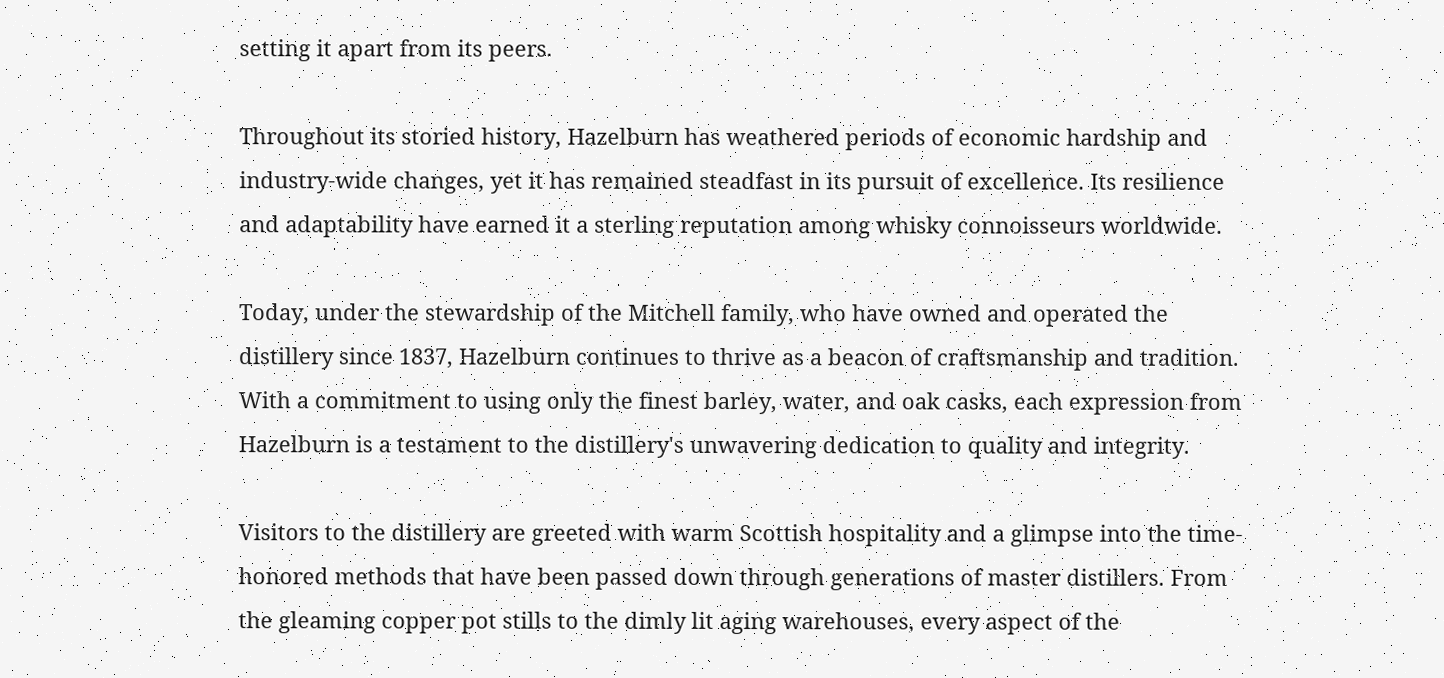setting it apart from its peers.

Throughout its storied history, Hazelburn has weathered periods of economic hardship and industry-wide changes, yet it has remained steadfast in its pursuit of excellence. Its resilience and adaptability have earned it a sterling reputation among whisky connoisseurs worldwide.

Today, under the stewardship of the Mitchell family, who have owned and operated the distillery since 1837, Hazelburn continues to thrive as a beacon of craftsmanship and tradition. With a commitment to using only the finest barley, water, and oak casks, each expression from Hazelburn is a testament to the distillery's unwavering dedication to quality and integrity.

Visitors to the distillery are greeted with warm Scottish hospitality and a glimpse into the time-honored methods that have been passed down through generations of master distillers. From the gleaming copper pot stills to the dimly lit aging warehouses, every aspect of the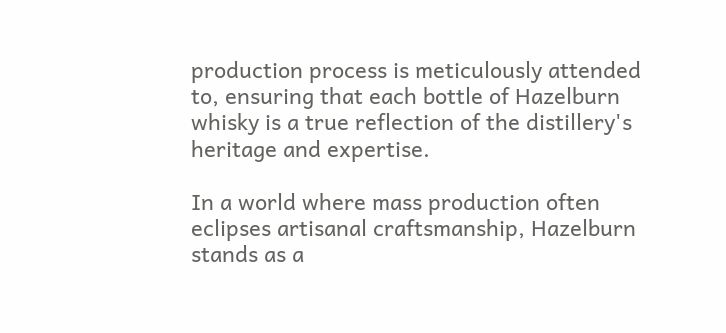production process is meticulously attended to, ensuring that each bottle of Hazelburn whisky is a true reflection of the distillery's heritage and expertise.

In a world where mass production often eclipses artisanal craftsmanship, Hazelburn stands as a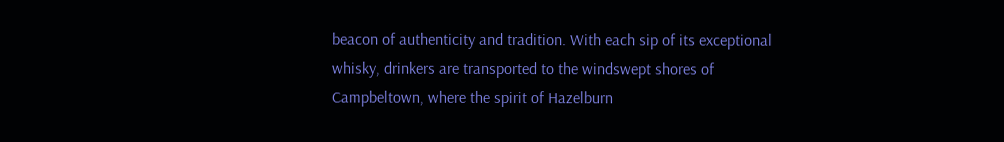beacon of authenticity and tradition. With each sip of its exceptional whisky, drinkers are transported to the windswept shores of Campbeltown, where the spirit of Hazelburn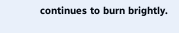continues to burn brightly.